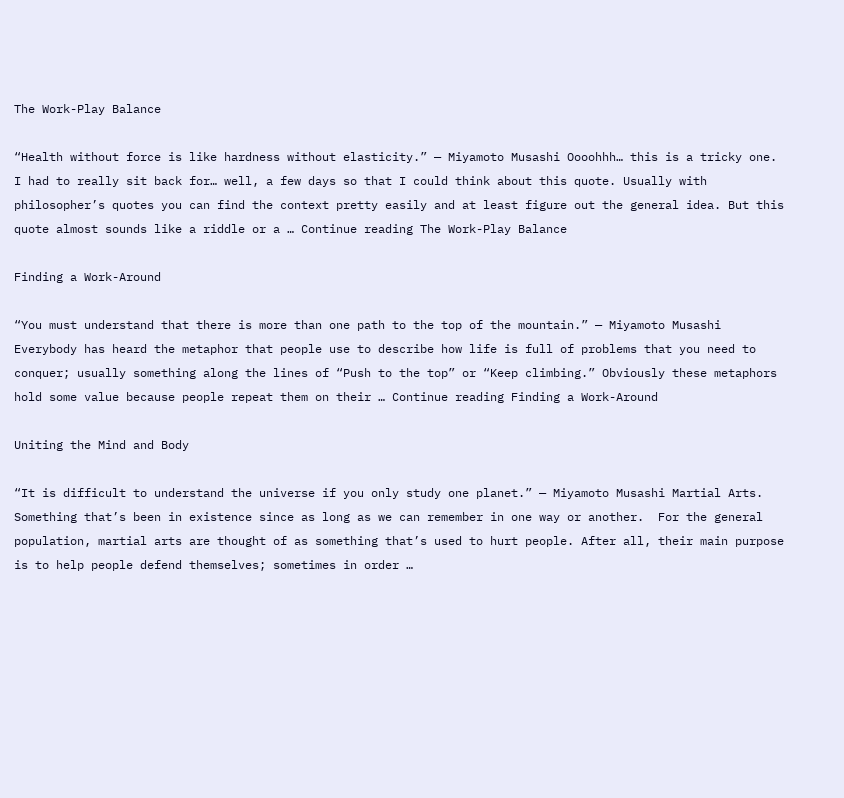The Work-Play Balance

“Health without force is like hardness without elasticity.” — Miyamoto Musashi Oooohhh… this is a tricky one. I had to really sit back for… well, a few days so that I could think about this quote. Usually with philosopher’s quotes you can find the context pretty easily and at least figure out the general idea. But this quote almost sounds like a riddle or a … Continue reading The Work-Play Balance

Finding a Work-Around

“You must understand that there is more than one path to the top of the mountain.” — Miyamoto Musashi Everybody has heard the metaphor that people use to describe how life is full of problems that you need to conquer; usually something along the lines of “Push to the top” or “Keep climbing.” Obviously these metaphors hold some value because people repeat them on their … Continue reading Finding a Work-Around

Uniting the Mind and Body

“It is difficult to understand the universe if you only study one planet.” — Miyamoto Musashi Martial Arts. Something that’s been in existence since as long as we can remember in one way or another.  For the general population, martial arts are thought of as something that’s used to hurt people. After all, their main purpose is to help people defend themselves; sometimes in order …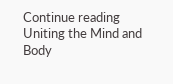Continue reading Uniting the Mind and Body